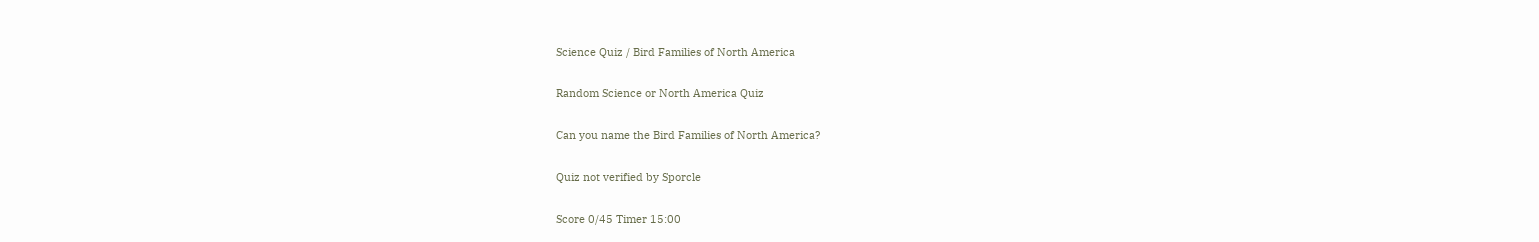Science Quiz / Bird Families of North America

Random Science or North America Quiz

Can you name the Bird Families of North America?

Quiz not verified by Sporcle

Score 0/45 Timer 15:00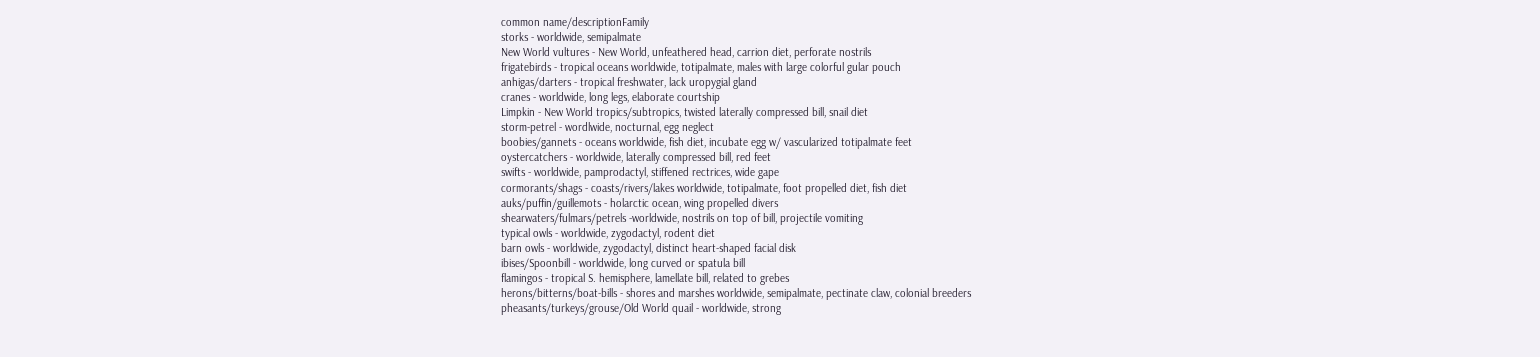common name/descriptionFamily
storks - worldwide, semipalmate
New World vultures - New World, unfeathered head, carrion diet, perforate nostrils
frigatebirds - tropical oceans worldwide, totipalmate, males with large colorful gular pouch
anhigas/darters - tropical freshwater, lack uropygial gland
cranes - worldwide, long legs, elaborate courtship
Limpkin - New World tropics/subtropics, twisted laterally compressed bill, snail diet
storm-petrel - wordlwide, nocturnal, egg neglect
boobies/gannets - oceans worldwide, fish diet, incubate egg w/ vascularized totipalmate feet
oystercatchers - worldwide, laterally compressed bill, red feet
swifts - worldwide, pamprodactyl, stiffened rectrices, wide gape
cormorants/shags - coasts/rivers/lakes worldwide, totipalmate, foot propelled diet, fish diet
auks/puffin/guillemots - holarctic ocean, wing propelled divers
shearwaters/fulmars/petrels -worldwide, nostrils on top of bill, projectile vomiting
typical owls - worldwide, zygodactyl, rodent diet
barn owls - worldwide, zygodactyl, distinct heart-shaped facial disk
ibises/Spoonbill - worldwide, long curved or spatula bill
flamingos - tropical S. hemisphere, lamellate bill, related to grebes
herons/bitterns/boat-bills - shores and marshes worldwide, semipalmate, pectinate claw, colonial breeders
pheasants/turkeys/grouse/Old World quail - worldwide, strong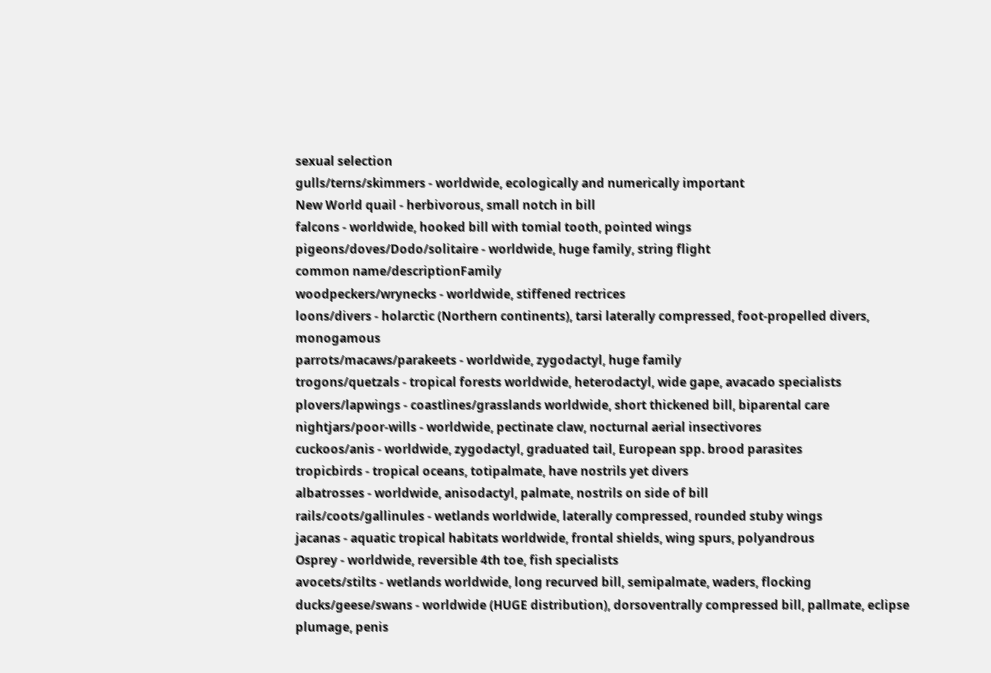sexual selection
gulls/terns/skimmers - worldwide, ecologically and numerically important
New World quail - herbivorous, small notch in bill
falcons - worldwide, hooked bill with tomial tooth, pointed wings
pigeons/doves/Dodo/solitaire - worldwide, huge family, string flight
common name/descriptionFamily
woodpeckers/wrynecks - worldwide, stiffened rectrices
loons/divers - holarctic (Northern continents), tarsi laterally compressed, foot-propelled divers, monogamous
parrots/macaws/parakeets - worldwide, zygodactyl, huge family
trogons/quetzals - tropical forests worldwide, heterodactyl, wide gape, avacado specialists
plovers/lapwings - coastlines/grasslands worldwide, short thickened bill, biparental care
nightjars/poor-wills - worldwide, pectinate claw, nocturnal aerial insectivores
cuckoos/anis - worldwide, zygodactyl, graduated tail, European spp. brood parasites
tropicbirds - tropical oceans, totipalmate, have nostrils yet divers
albatrosses - worldwide, anisodactyl, palmate, nostrils on side of bill
rails/coots/gallinules - wetlands worldwide, laterally compressed, rounded stuby wings
jacanas - aquatic tropical habitats worldwide, frontal shields, wing spurs, polyandrous
Osprey - worldwide, reversible 4th toe, fish specialists
avocets/stilts - wetlands worldwide, long recurved bill, semipalmate, waders, flocking
ducks/geese/swans - worldwide (HUGE distribution), dorsoventrally compressed bill, pallmate, eclipse plumage, penis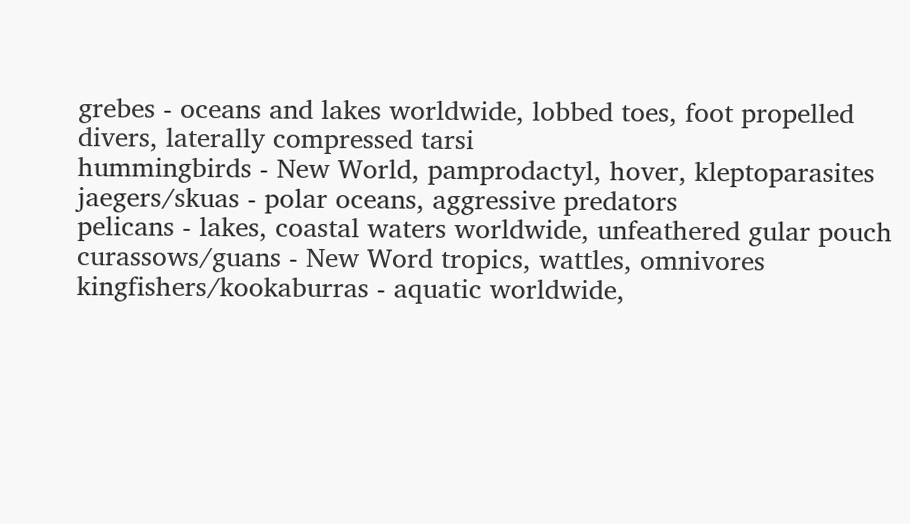grebes - oceans and lakes worldwide, lobbed toes, foot propelled divers, laterally compressed tarsi
hummingbirds - New World, pamprodactyl, hover, kleptoparasites
jaegers/skuas - polar oceans, aggressive predators
pelicans - lakes, coastal waters worldwide, unfeathered gular pouch
curassows/guans - New Word tropics, wattles, omnivores
kingfishers/kookaburras - aquatic worldwide,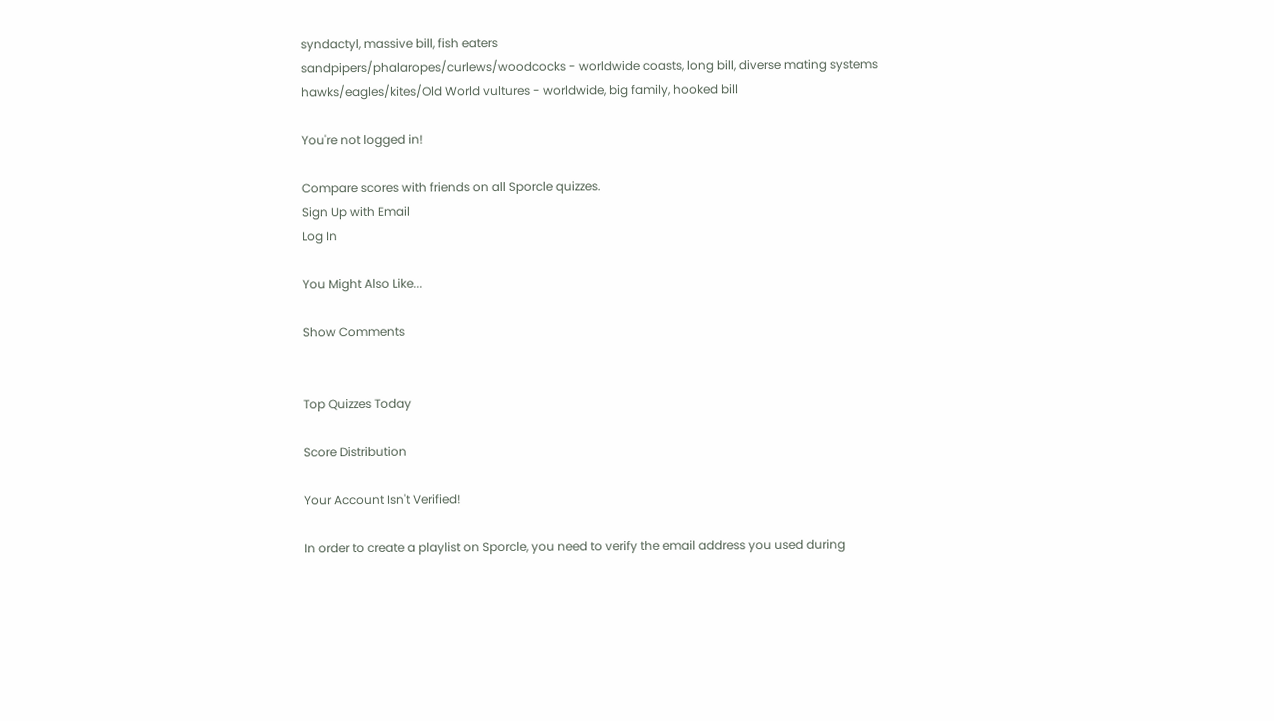syndactyl, massive bill, fish eaters
sandpipers/phalaropes/curlews/woodcocks - worldwide coasts, long bill, diverse mating systems
hawks/eagles/kites/Old World vultures - worldwide, big family, hooked bill

You're not logged in!

Compare scores with friends on all Sporcle quizzes.
Sign Up with Email
Log In

You Might Also Like...

Show Comments


Top Quizzes Today

Score Distribution

Your Account Isn't Verified!

In order to create a playlist on Sporcle, you need to verify the email address you used during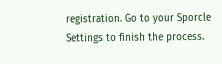registration. Go to your Sporcle Settings to finish the process.